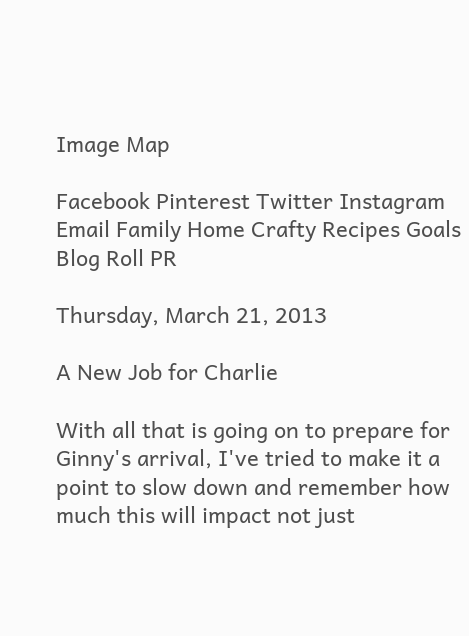Image Map

Facebook Pinterest Twitter Instagram Email Family Home Crafty Recipes Goals Blog Roll PR

Thursday, March 21, 2013

A New Job for Charlie

With all that is going on to prepare for Ginny's arrival, I've tried to make it a point to slow down and remember how much this will impact not just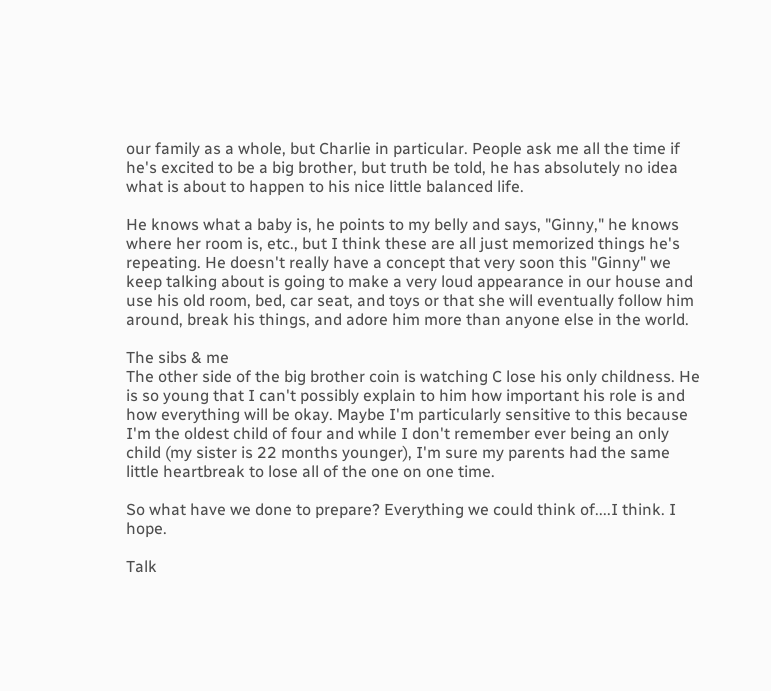our family as a whole, but Charlie in particular. People ask me all the time if he's excited to be a big brother, but truth be told, he has absolutely no idea what is about to happen to his nice little balanced life.

He knows what a baby is, he points to my belly and says, "Ginny," he knows where her room is, etc., but I think these are all just memorized things he's repeating. He doesn't really have a concept that very soon this "Ginny" we keep talking about is going to make a very loud appearance in our house and use his old room, bed, car seat, and toys or that she will eventually follow him around, break his things, and adore him more than anyone else in the world.

The sibs & me
The other side of the big brother coin is watching C lose his only childness. He is so young that I can't possibly explain to him how important his role is and how everything will be okay. Maybe I'm particularly sensitive to this because I'm the oldest child of four and while I don't remember ever being an only child (my sister is 22 months younger), I'm sure my parents had the same little heartbreak to lose all of the one on one time.

So what have we done to prepare? Everything we could think of....I think. I hope.

Talk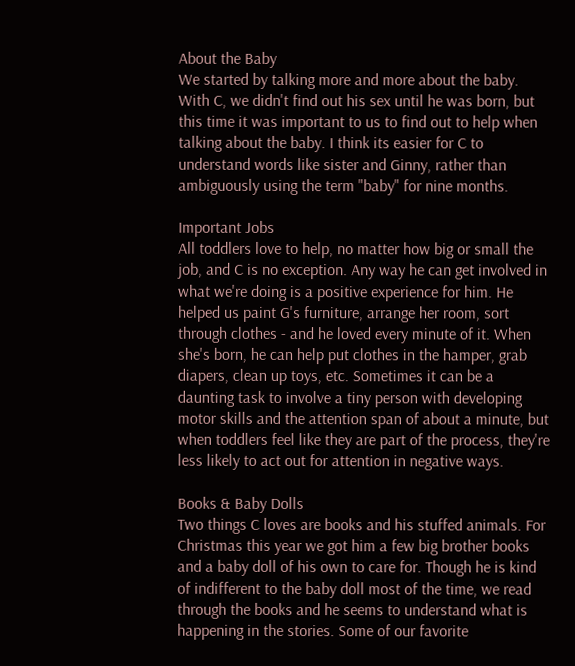About the Baby
We started by talking more and more about the baby. With C, we didn't find out his sex until he was born, but this time it was important to us to find out to help when talking about the baby. I think its easier for C to understand words like sister and Ginny, rather than ambiguously using the term "baby" for nine months.

Important Jobs
All toddlers love to help, no matter how big or small the job, and C is no exception. Any way he can get involved in what we're doing is a positive experience for him. He helped us paint G's furniture, arrange her room, sort through clothes - and he loved every minute of it. When she's born, he can help put clothes in the hamper, grab diapers, clean up toys, etc. Sometimes it can be a daunting task to involve a tiny person with developing motor skills and the attention span of about a minute, but when toddlers feel like they are part of the process, they're less likely to act out for attention in negative ways.

Books & Baby Dolls
Two things C loves are books and his stuffed animals. For Christmas this year we got him a few big brother books and a baby doll of his own to care for. Though he is kind of indifferent to the baby doll most of the time, we read through the books and he seems to understand what is happening in the stories. Some of our favorite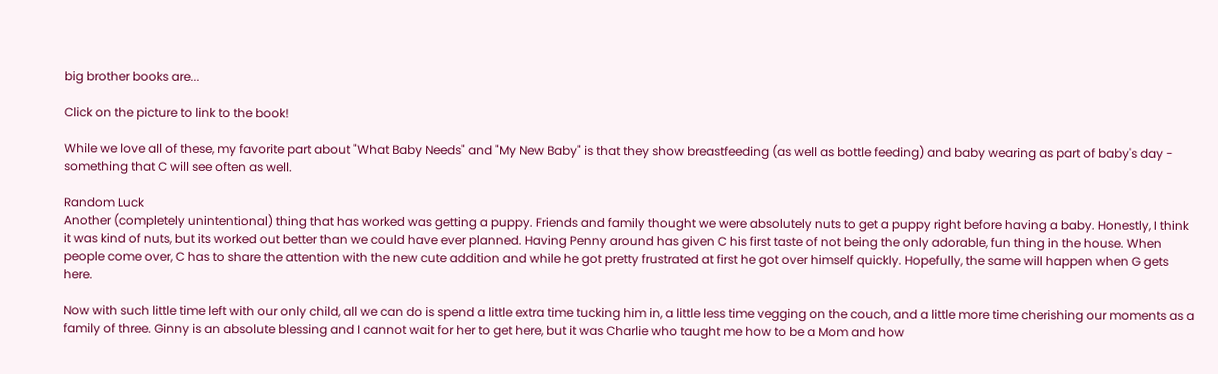big brother books are...

Click on the picture to link to the book!

While we love all of these, my favorite part about "What Baby Needs" and "My New Baby" is that they show breastfeeding (as well as bottle feeding) and baby wearing as part of baby's day - something that C will see often as well.

Random Luck
Another (completely unintentional) thing that has worked was getting a puppy. Friends and family thought we were absolutely nuts to get a puppy right before having a baby. Honestly, I think it was kind of nuts, but its worked out better than we could have ever planned. Having Penny around has given C his first taste of not being the only adorable, fun thing in the house. When people come over, C has to share the attention with the new cute addition and while he got pretty frustrated at first he got over himself quickly. Hopefully, the same will happen when G gets here.

Now with such little time left with our only child, all we can do is spend a little extra time tucking him in, a little less time vegging on the couch, and a little more time cherishing our moments as a family of three. Ginny is an absolute blessing and I cannot wait for her to get here, but it was Charlie who taught me how to be a Mom and how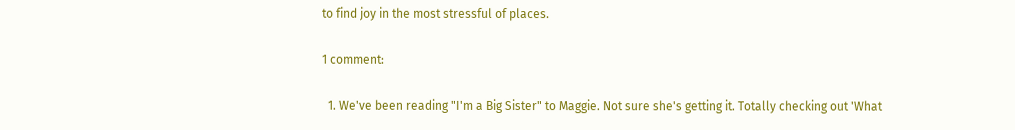to find joy in the most stressful of places.

1 comment:

  1. We've been reading "I'm a Big Sister" to Maggie. Not sure she's getting it. Totally checking out 'What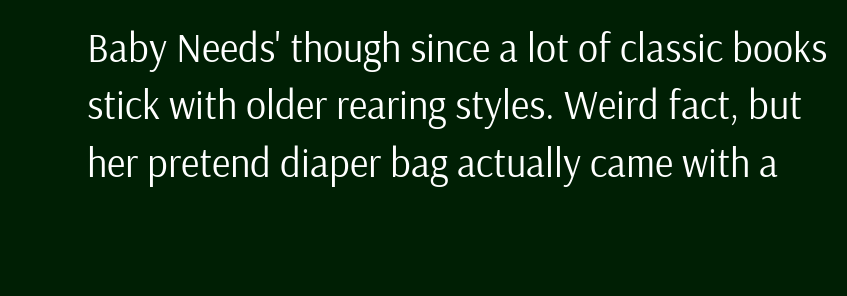Baby Needs' though since a lot of classic books stick with older rearing styles. Weird fact, but her pretend diaper bag actually came with a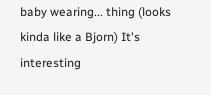baby wearing... thing (looks kinda like a Bjorn) It's interesting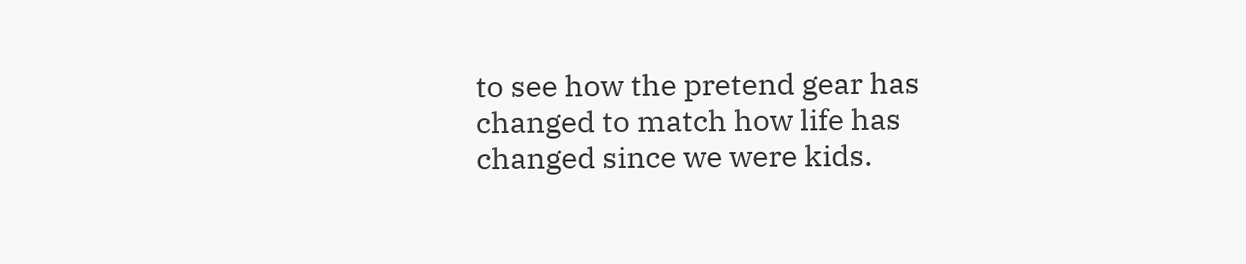to see how the pretend gear has changed to match how life has changed since we were kids.